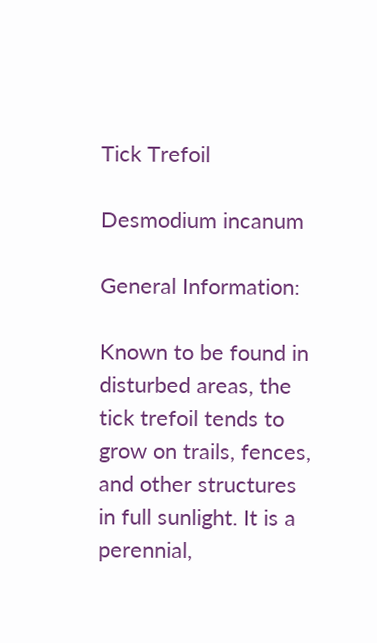Tick Trefoil

Desmodium incanum

General Information:

Known to be found in disturbed areas, the tick trefoil tends to grow on trails, fences, and other structures in full sunlight. It is a perennial,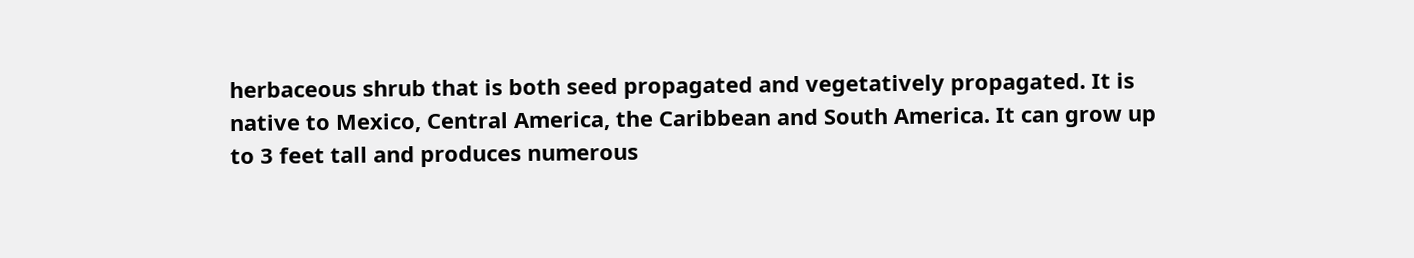herbaceous shrub that is both seed propagated and vegetatively propagated. It is native to Mexico, Central America, the Caribbean and South America. It can grow up to 3 feet tall and produces numerous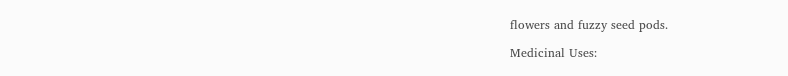flowers and fuzzy seed pods.

Medicinal Uses: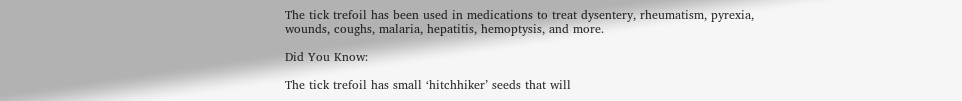The tick trefoil has been used in medications to treat dysentery, rheumatism, pyrexia, wounds, coughs, malaria, hepatitis, hemoptysis, and more.

Did You Know:

The tick trefoil has small ‘hitchhiker’ seeds that will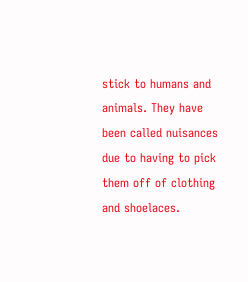stick to humans and animals. They have been called nuisances due to having to pick them off of clothing and shoelaces.